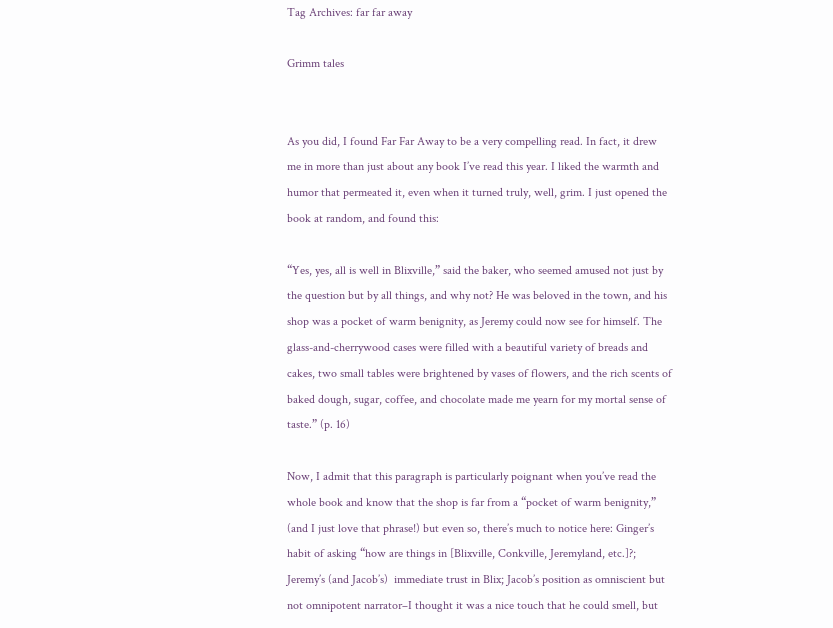Tag Archives: far far away

Grimm tales


As you did, I found Far Far Away to be a very compelling read. In fact, it drew me in more than just about any book I’ve read this year. I liked the warmth and humor that permeated it, even when it turned truly, well, grim. I just opened the book at random, and found this:

“Yes, yes, all is well in Blixville,” said the baker, who seemed amused not just by the question but by all things, and why not? He was beloved in the town, and his shop was a pocket of warm benignity, as Jeremy could now see for himself. The glass-and-cherrywood cases were filled with a beautiful variety of breads and cakes, two small tables were brightened by vases of flowers, and the rich scents of baked dough, sugar, coffee, and chocolate made me yearn for my mortal sense of taste.” (p. 16)

Now, I admit that this paragraph is particularly poignant when you’ve read the whole book and know that the shop is far from a “pocket of warm benignity,” (and I just love that phrase!) but even so, there’s much to notice here: Ginger’s habit of asking “how are things in [Blixville, Conkville, Jeremyland, etc.]?; Jeremy’s (and Jacob’s)  immediate trust in Blix; Jacob’s position as omniscient but not omnipotent narrator–I thought it was a nice touch that he could smell, but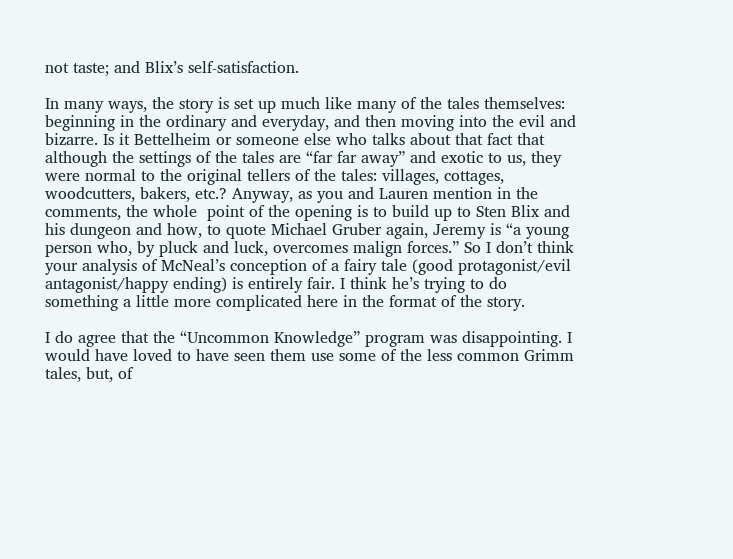not taste; and Blix’s self-satisfaction.

In many ways, the story is set up much like many of the tales themselves: beginning in the ordinary and everyday, and then moving into the evil and bizarre. Is it Bettelheim or someone else who talks about that fact that although the settings of the tales are “far far away” and exotic to us, they were normal to the original tellers of the tales: villages, cottages, woodcutters, bakers, etc.? Anyway, as you and Lauren mention in the comments, the whole  point of the opening is to build up to Sten Blix and his dungeon and how, to quote Michael Gruber again, Jeremy is “a young person who, by pluck and luck, overcomes malign forces.” So I don’t think your analysis of McNeal’s conception of a fairy tale (good protagonist/evil antagonist/happy ending) is entirely fair. I think he’s trying to do something a little more complicated here in the format of the story.

I do agree that the “Uncommon Knowledge” program was disappointing. I would have loved to have seen them use some of the less common Grimm tales, but, of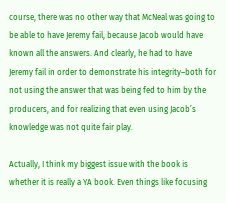course, there was no other way that McNeal was going to be able to have Jeremy fail, because Jacob would have known all the answers. And clearly, he had to have Jeremy fail in order to demonstrate his integrity–both for not using the answer that was being fed to him by the producers, and for realizing that even using Jacob’s knowledge was not quite fair play.

Actually, I think my biggest issue with the book is whether it is really a YA book. Even things like focusing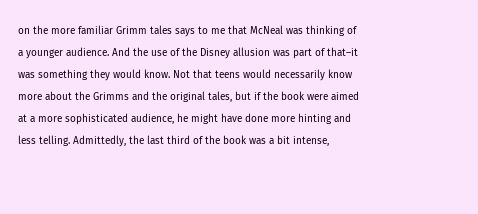on the more familiar Grimm tales says to me that McNeal was thinking of a younger audience. And the use of the Disney allusion was part of that–it was something they would know. Not that teens would necessarily know more about the Grimms and the original tales, but if the book were aimed at a more sophisticated audience, he might have done more hinting and less telling. Admittedly, the last third of the book was a bit intense,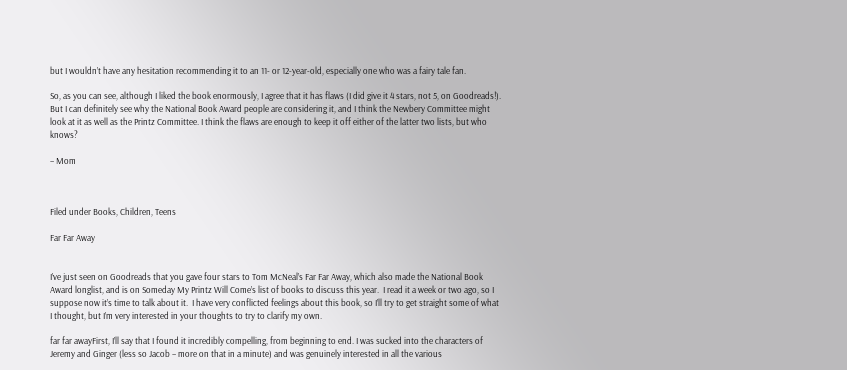but I wouldn’t have any hesitation recommending it to an 11- or 12-year-old, especially one who was a fairy tale fan.

So, as you can see, although I liked the book enormously, I agree that it has flaws (I did give it 4 stars, not 5, on Goodreads!). But I can definitely see why the National Book Award people are considering it, and I think the Newbery Committee might look at it as well as the Printz Committee. I think the flaws are enough to keep it off either of the latter two lists, but who knows?

– Mom



Filed under Books, Children, Teens

Far Far Away


I’ve just seen on Goodreads that you gave four stars to Tom McNeal’s Far Far Away, which also made the National Book Award longlist, and is on Someday My Printz Will Come’s list of books to discuss this year.  I read it a week or two ago, so I suppose now it’s time to talk about it.  I have very conflicted feelings about this book, so I’ll try to get straight some of what I thought, but I’m very interested in your thoughts to try to clarify my own.

far far awayFirst, I’ll say that I found it incredibly compelling, from beginning to end. I was sucked into the characters of Jeremy and Ginger (less so Jacob – more on that in a minute) and was genuinely interested in all the various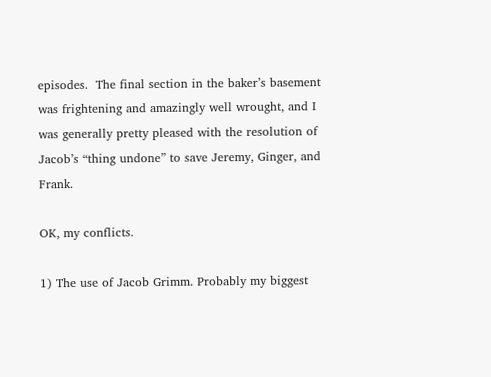episodes.  The final section in the baker’s basement was frightening and amazingly well wrought, and I was generally pretty pleased with the resolution of Jacob’s “thing undone” to save Jeremy, Ginger, and Frank.

OK, my conflicts.

1) The use of Jacob Grimm. Probably my biggest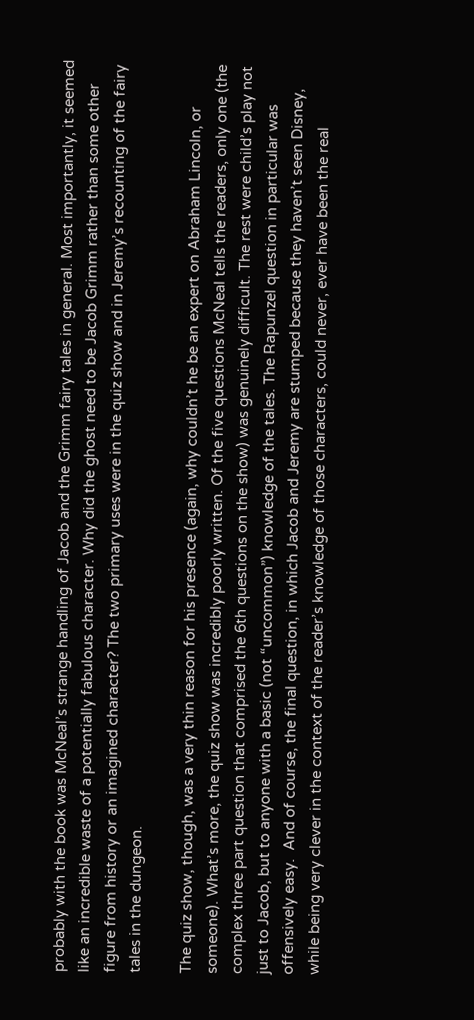probably with the book was McNeal’s strange handling of Jacob and the Grimm fairy tales in general. Most importantly, it seemed like an incredible waste of a potentially fabulous character. Why did the ghost need to be Jacob Grimm rather than some other figure from history or an imagined character? The two primary uses were in the quiz show and in Jeremy’s recounting of the fairy tales in the dungeon.

The quiz show, though, was a very thin reason for his presence (again, why couldn’t he be an expert on Abraham Lincoln, or someone). What’s more, the quiz show was incredibly poorly written. Of the five questions McNeal tells the readers, only one (the complex three part question that comprised the 6th questions on the show) was genuinely difficult. The rest were child’s play not just to Jacob, but to anyone with a basic (not “uncommon”) knowledge of the tales. The Rapunzel question in particular was offensively easy.  And of course, the final question, in which Jacob and Jeremy are stumped because they haven’t seen Disney, while being very clever in the context of the reader’s knowledge of those characters, could never, ever have been the real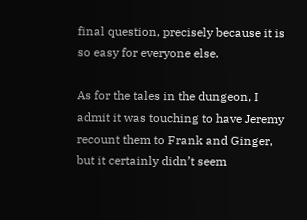final question, precisely because it is so easy for everyone else.

As for the tales in the dungeon, I admit it was touching to have Jeremy recount them to Frank and Ginger, but it certainly didn’t seem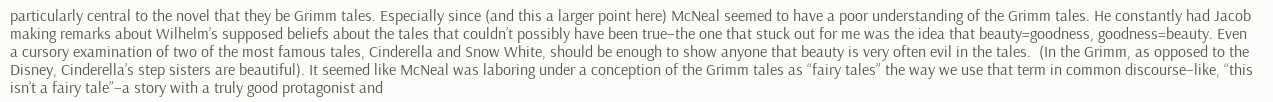particularly central to the novel that they be Grimm tales. Especially since (and this a larger point here) McNeal seemed to have a poor understanding of the Grimm tales. He constantly had Jacob making remarks about Wilhelm’s supposed beliefs about the tales that couldn’t possibly have been true–the one that stuck out for me was the idea that beauty=goodness, goodness=beauty. Even a cursory examination of two of the most famous tales, Cinderella and Snow White, should be enough to show anyone that beauty is very often evil in the tales.  (In the Grimm, as opposed to the Disney, Cinderella’s step sisters are beautiful). It seemed like McNeal was laboring under a conception of the Grimm tales as “fairy tales” the way we use that term in common discourse–like, “this isn’t a fairy tale”–a story with a truly good protagonist and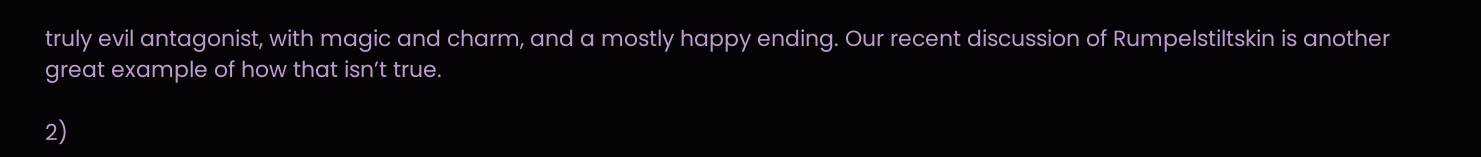truly evil antagonist, with magic and charm, and a mostly happy ending. Our recent discussion of Rumpelstiltskin is another great example of how that isn’t true.

2)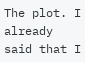The plot. I already said that I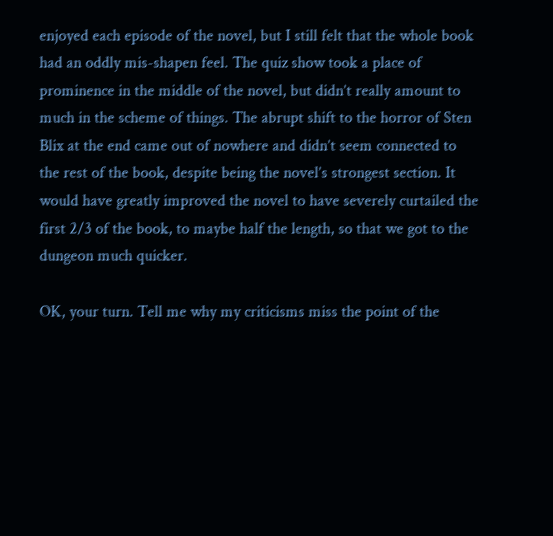enjoyed each episode of the novel, but I still felt that the whole book had an oddly mis-shapen feel. The quiz show took a place of prominence in the middle of the novel, but didn’t really amount to much in the scheme of things. The abrupt shift to the horror of Sten Blix at the end came out of nowhere and didn’t seem connected to the rest of the book, despite being the novel’s strongest section. It would have greatly improved the novel to have severely curtailed the first 2/3 of the book, to maybe half the length, so that we got to the dungeon much quicker.

OK, your turn. Tell me why my criticisms miss the point of the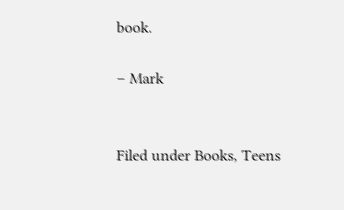book.

– Mark


Filed under Books, Teens